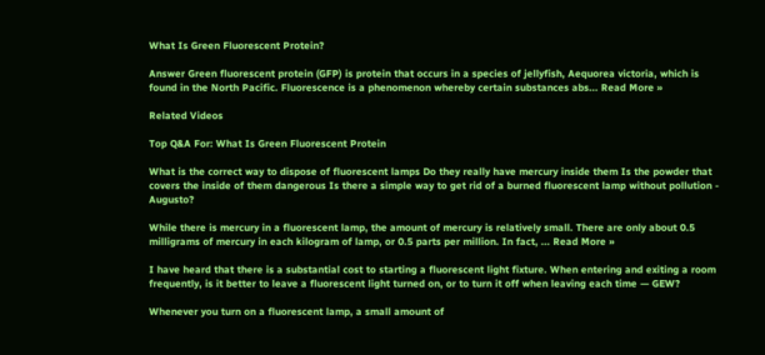What Is Green Fluorescent Protein?

Answer Green fluorescent protein (GFP) is protein that occurs in a species of jellyfish, Aequorea victoria, which is found in the North Pacific. Fluorescence is a phenomenon whereby certain substances abs... Read More »

Related Videos

Top Q&A For: What Is Green Fluorescent Protein

What is the correct way to dispose of fluorescent lamps Do they really have mercury inside them Is the powder that covers the inside of them dangerous Is there a simple way to get rid of a burned fluorescent lamp without pollution - Augusto?

While there is mercury in a fluorescent lamp, the amount of mercury is relatively small. There are only about 0.5 milligrams of mercury in each kilogram of lamp, or 0.5 parts per million. In fact, ... Read More »

I have heard that there is a substantial cost to starting a fluorescent light fixture. When entering and exiting a room frequently, is it better to leave a fluorescent light turned on, or to turn it off when leaving each time — GEW?

Whenever you turn on a fluorescent lamp, a small amount of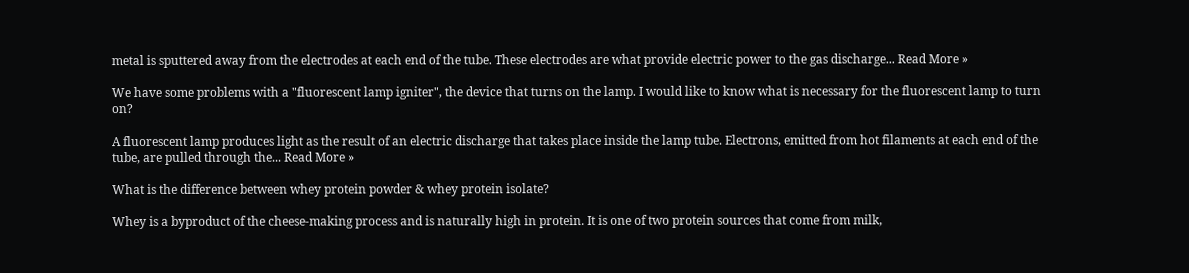metal is sputtered away from the electrodes at each end of the tube. These electrodes are what provide electric power to the gas discharge... Read More »

We have some problems with a "fluorescent lamp igniter", the device that turns on the lamp. I would like to know what is necessary for the fluorescent lamp to turn on?

A fluorescent lamp produces light as the result of an electric discharge that takes place inside the lamp tube. Electrons, emitted from hot filaments at each end of the tube, are pulled through the... Read More »

What is the difference between whey protein powder & whey protein isolate?

Whey is a byproduct of the cheese-making process and is naturally high in protein. It is one of two protein sources that come from milk,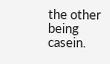the other being casein.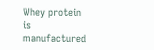Whey protein is manufactured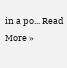in a po... Read More »